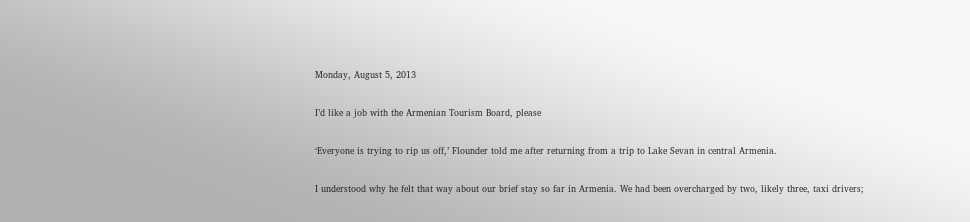Monday, August 5, 2013

I’d like a job with the Armenian Tourism Board, please

‘Everyone is trying to rip us off,’ Flounder told me after returning from a trip to Lake Sevan in central Armenia.

I understood why he felt that way about our brief stay so far in Armenia. We had been overcharged by two, likely three, taxi drivers;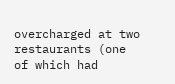overcharged at two restaurants (one of which had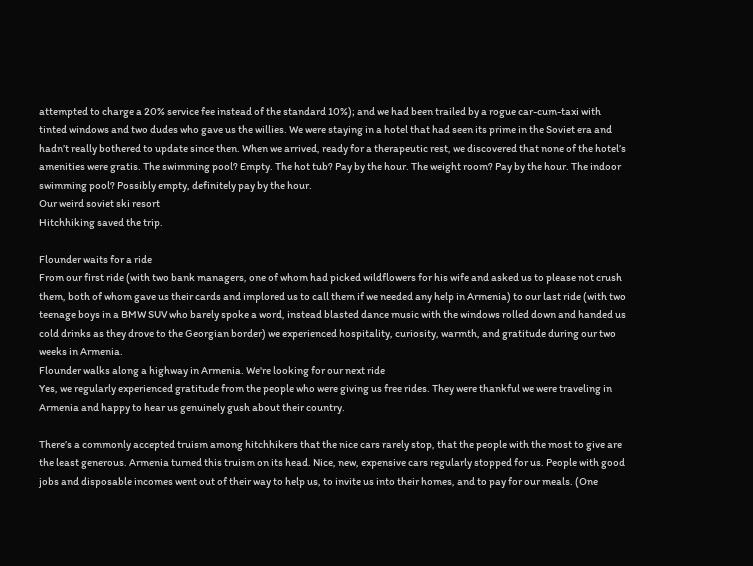attempted to charge a 20% service fee instead of the standard 10%); and we had been trailed by a rogue car-cum-taxi with tinted windows and two dudes who gave us the willies. We were staying in a hotel that had seen its prime in the Soviet era and hadn’t really bothered to update since then. When we arrived, ready for a therapeutic rest, we discovered that none of the hotel’s amenities were gratis. The swimming pool? Empty. The hot tub? Pay by the hour. The weight room? Pay by the hour. The indoor swimming pool? Possibly empty, definitely pay by the hour.
Our weird soviet ski resort
Hitchhiking saved the trip.

Flounder waits for a ride
From our first ride (with two bank managers, one of whom had picked wildflowers for his wife and asked us to please not crush them, both of whom gave us their cards and implored us to call them if we needed any help in Armenia) to our last ride (with two teenage boys in a BMW SUV who barely spoke a word, instead blasted dance music with the windows rolled down and handed us cold drinks as they drove to the Georgian border) we experienced hospitality, curiosity, warmth, and gratitude during our two weeks in Armenia.
Flounder walks along a highway in Armenia. We're looking for our next ride
Yes, we regularly experienced gratitude from the people who were giving us free rides. They were thankful we were traveling in Armenia and happy to hear us genuinely gush about their country.

There’s a commonly accepted truism among hitchhikers that the nice cars rarely stop, that the people with the most to give are the least generous. Armenia turned this truism on its head. Nice, new, expensive cars regularly stopped for us. People with good jobs and disposable incomes went out of their way to help us, to invite us into their homes, and to pay for our meals. (One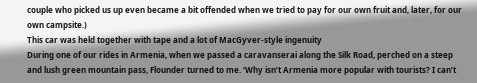couple who picked us up even became a bit offended when we tried to pay for our own fruit and, later, for our own campsite.)
This car was held together with tape and a lot of MacGyver-style ingenuity
During one of our rides in Armenia, when we passed a caravanserai along the Silk Road, perched on a steep and lush green mountain pass, Flounder turned to me. ‘Why isn’t Armenia more popular with tourists? I can’t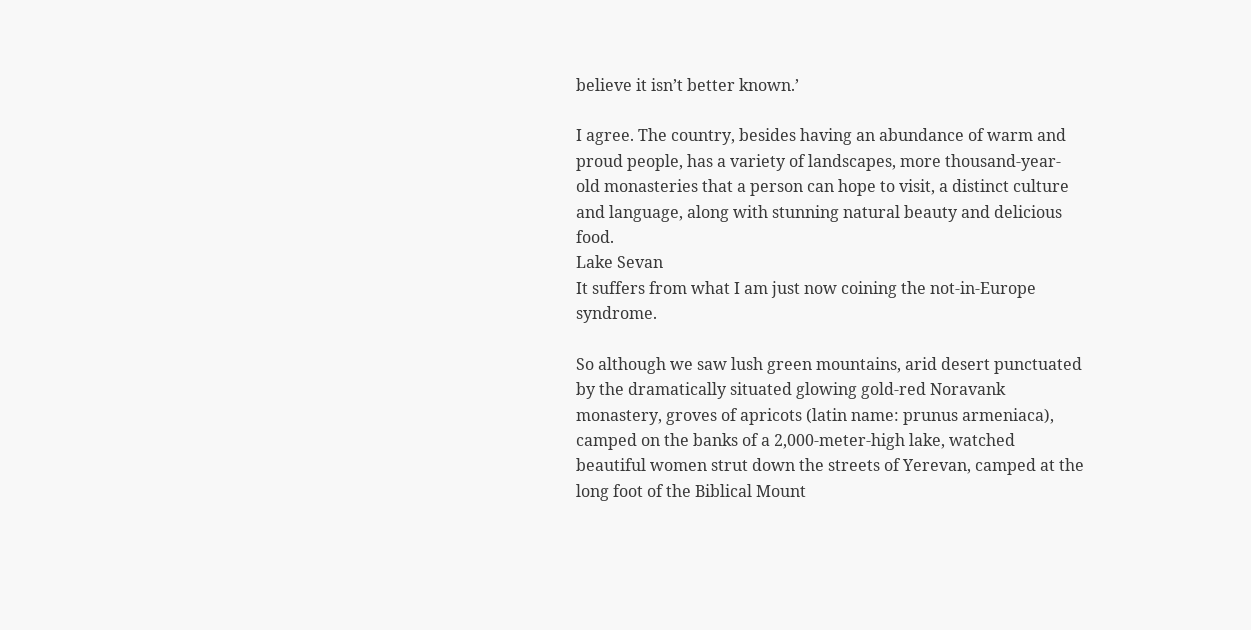believe it isn’t better known.’

I agree. The country, besides having an abundance of warm and proud people, has a variety of landscapes, more thousand-year-old monasteries that a person can hope to visit, a distinct culture and language, along with stunning natural beauty and delicious food.
Lake Sevan
It suffers from what I am just now coining the not-in-Europe syndrome.

So although we saw lush green mountains, arid desert punctuated by the dramatically situated glowing gold-red Noravank monastery, groves of apricots (latin name: prunus armeniaca), camped on the banks of a 2,000-meter-high lake, watched beautiful women strut down the streets of Yerevan, camped at the long foot of the Biblical Mount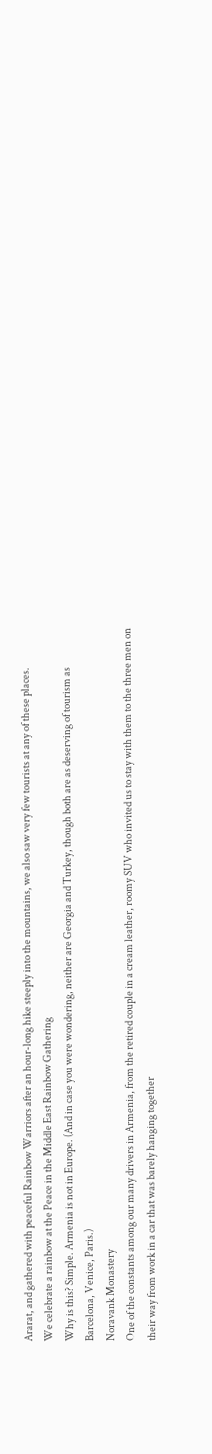Ararat, and gathered with peaceful Rainbow Warriors after an hour-long hike steeply into the mountains, we also saw very few tourists at any of these places.
We celebrate a rainbow at the Peace in the Middle East Rainbow Gathering
Why is this? Simple. Armenia is not in Europe. (And in case you were wondering, neither are Georgia and Turkey, though both are as deserving of tourism as Barcelona, Venice, Paris.)
Noravank Monastery
One of the constants among our many drivers in Armenia, from the retired couple in a cream leather, roomy SUV who invited us to stay with them to the three men on their way from work in a car that was barely hanging together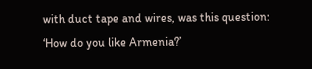with duct tape and wires, was this question: ‘How do you like Armenia?’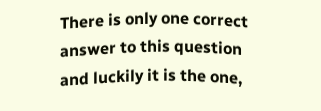There is only one correct answer to this question and luckily it is the one,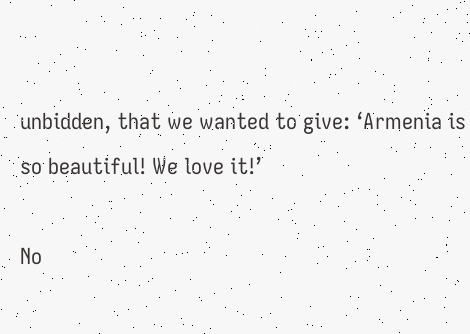unbidden, that we wanted to give: ‘Armenia is so beautiful! We love it!’

No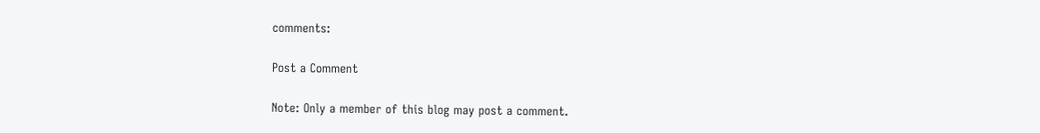comments:

Post a Comment

Note: Only a member of this blog may post a comment.